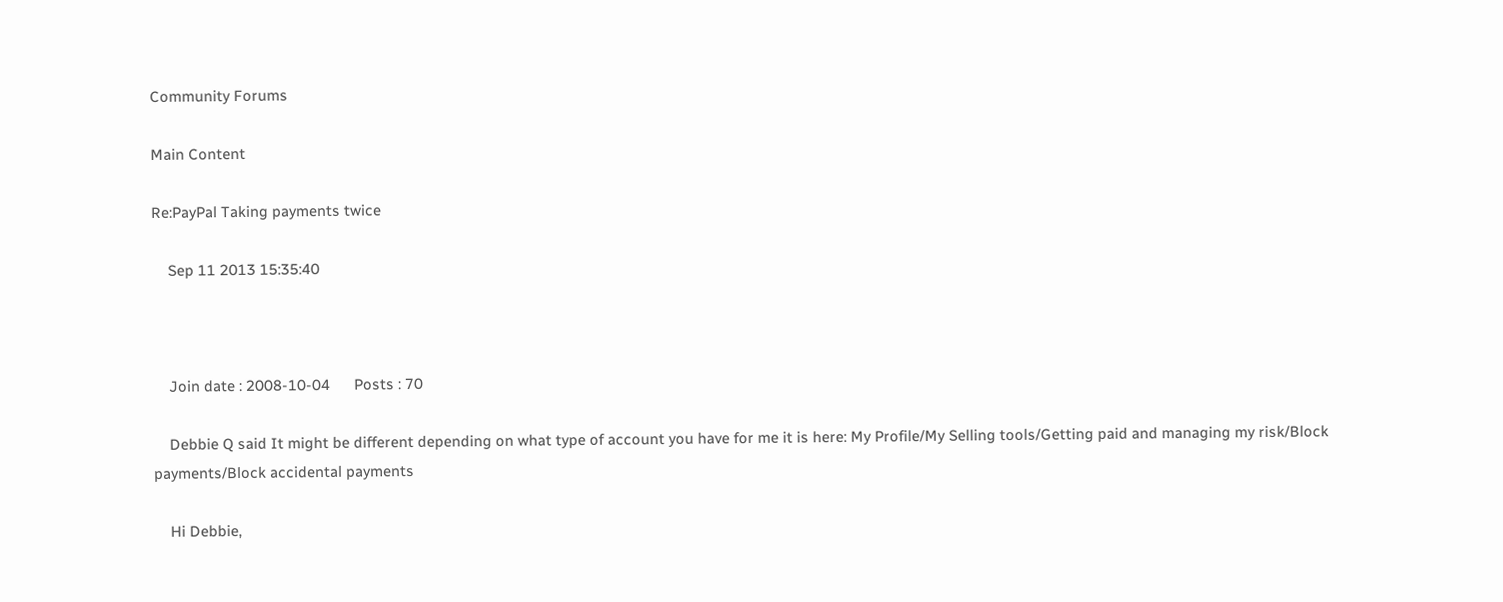Community Forums

Main Content

Re:PayPal Taking payments twice

    Sep 11 2013 15:35:40



    Join date : 2008-10-04      Posts : 70

    Debbie Q said It might be different depending on what type of account you have for me it is here: My Profile/My Selling tools/Getting paid and managing my risk/Block payments/Block accidental payments

    Hi Debbie,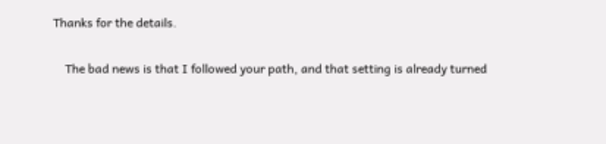Thanks for the details.

    The bad news is that I followed your path, and that setting is already turned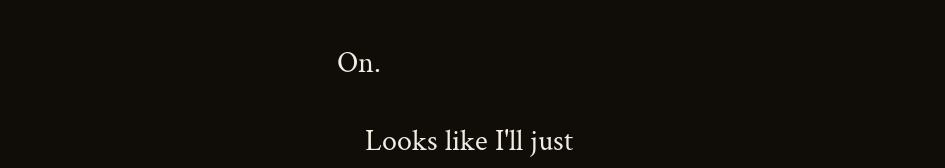On.

    Looks like I'll just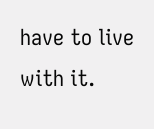have to live with it.